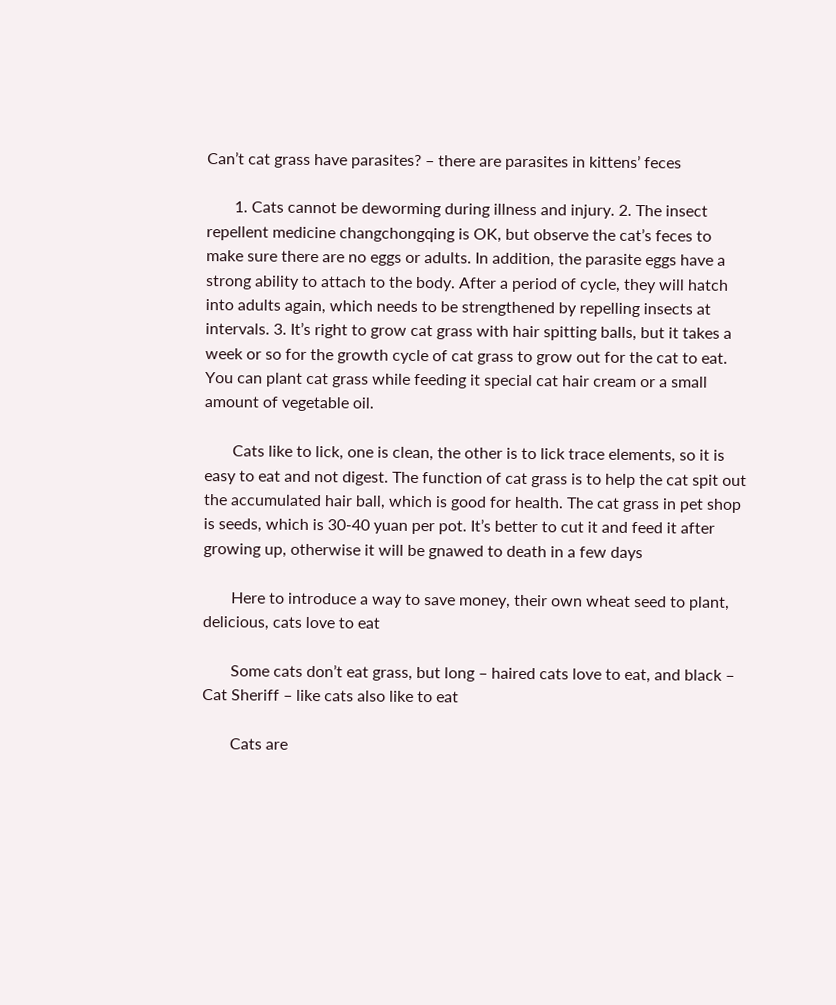Can’t cat grass have parasites? – there are parasites in kittens’ feces

       1. Cats cannot be deworming during illness and injury. 2. The insect repellent medicine changchongqing is OK, but observe the cat’s feces to make sure there are no eggs or adults. In addition, the parasite eggs have a strong ability to attach to the body. After a period of cycle, they will hatch into adults again, which needs to be strengthened by repelling insects at intervals. 3. It’s right to grow cat grass with hair spitting balls, but it takes a week or so for the growth cycle of cat grass to grow out for the cat to eat. You can plant cat grass while feeding it special cat hair cream or a small amount of vegetable oil.

       Cats like to lick, one is clean, the other is to lick trace elements, so it is easy to eat and not digest. The function of cat grass is to help the cat spit out the accumulated hair ball, which is good for health. The cat grass in pet shop is seeds, which is 30-40 yuan per pot. It’s better to cut it and feed it after growing up, otherwise it will be gnawed to death in a few days

       Here to introduce a way to save money, their own wheat seed to plant, delicious, cats love to eat

       Some cats don’t eat grass, but long – haired cats love to eat, and black – Cat Sheriff – like cats also like to eat

       Cats are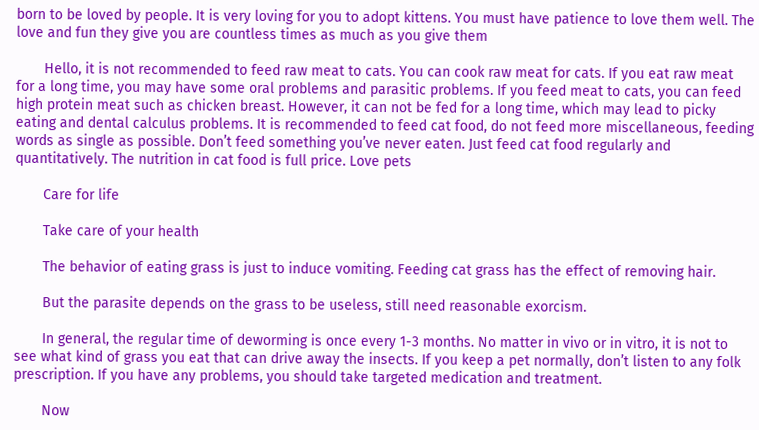born to be loved by people. It is very loving for you to adopt kittens. You must have patience to love them well. The love and fun they give you are countless times as much as you give them

       Hello, it is not recommended to feed raw meat to cats. You can cook raw meat for cats. If you eat raw meat for a long time, you may have some oral problems and parasitic problems. If you feed meat to cats, you can feed high protein meat such as chicken breast. However, it can not be fed for a long time, which may lead to picky eating and dental calculus problems. It is recommended to feed cat food, do not feed more miscellaneous, feeding words as single as possible. Don’t feed something you’ve never eaten. Just feed cat food regularly and quantitatively. The nutrition in cat food is full price. Love pets

       Care for life

       Take care of your health

       The behavior of eating grass is just to induce vomiting. Feeding cat grass has the effect of removing hair.

       But the parasite depends on the grass to be useless, still need reasonable exorcism.

       In general, the regular time of deworming is once every 1-3 months. No matter in vivo or in vitro, it is not to see what kind of grass you eat that can drive away the insects. If you keep a pet normally, don’t listen to any folk prescription. If you have any problems, you should take targeted medication and treatment.

       Now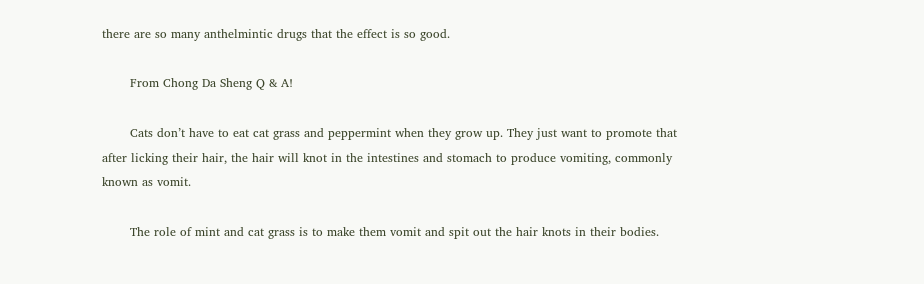there are so many anthelmintic drugs that the effect is so good.

       From Chong Da Sheng Q & A!

       Cats don’t have to eat cat grass and peppermint when they grow up. They just want to promote that after licking their hair, the hair will knot in the intestines and stomach to produce vomiting, commonly known as vomit.

       The role of mint and cat grass is to make them vomit and spit out the hair knots in their bodies.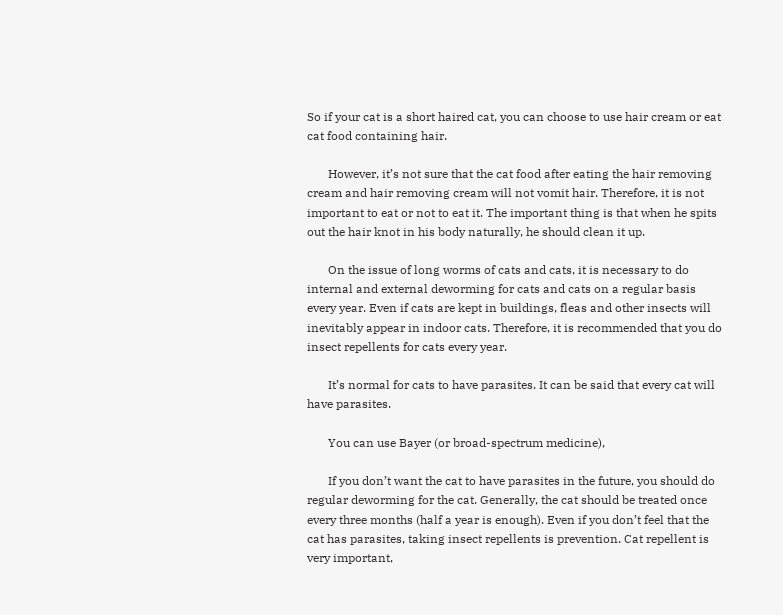So if your cat is a short haired cat, you can choose to use hair cream or eat cat food containing hair.

       However, it’s not sure that the cat food after eating the hair removing cream and hair removing cream will not vomit hair. Therefore, it is not important to eat or not to eat it. The important thing is that when he spits out the hair knot in his body naturally, he should clean it up.

       On the issue of long worms of cats and cats, it is necessary to do internal and external deworming for cats and cats on a regular basis every year. Even if cats are kept in buildings, fleas and other insects will inevitably appear in indoor cats. Therefore, it is recommended that you do insect repellents for cats every year.

       It’s normal for cats to have parasites. It can be said that every cat will have parasites.

       You can use Bayer (or broad-spectrum medicine),

       If you don’t want the cat to have parasites in the future, you should do regular deworming for the cat. Generally, the cat should be treated once every three months (half a year is enough). Even if you don’t feel that the cat has parasites, taking insect repellents is prevention. Cat repellent is very important,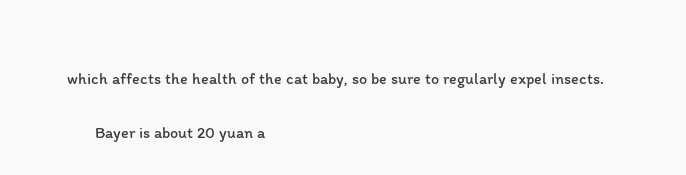which affects the health of the cat baby, so be sure to regularly expel insects.

       Bayer is about 20 yuan a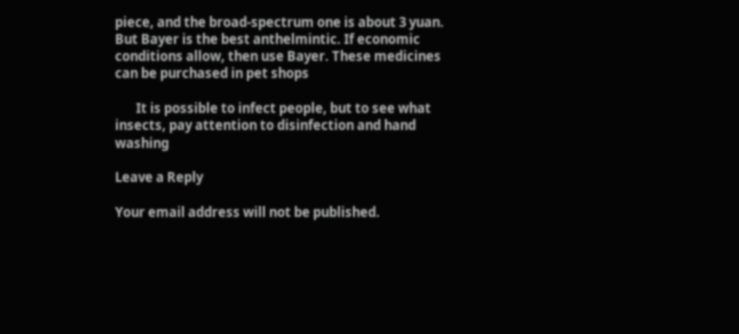piece, and the broad-spectrum one is about 3 yuan. But Bayer is the best anthelmintic. If economic conditions allow, then use Bayer. These medicines can be purchased in pet shops

       It is possible to infect people, but to see what insects, pay attention to disinfection and hand washing

Leave a Reply

Your email address will not be published.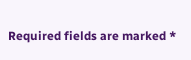Required fields are marked *